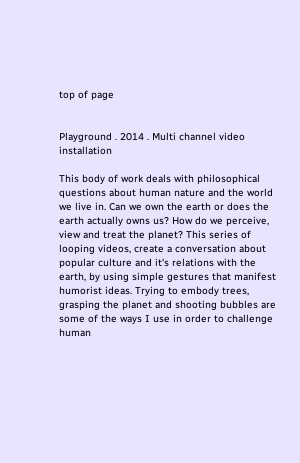top of page


Playground . 2014 . Multi channel video installation

This body of work deals with philosophical questions about human nature and the world we live in. Can we own the earth or does the earth actually owns us? How do we perceive, view and treat the planet? This series of looping videos, create a conversation about popular culture and it's relations with the earth, by using simple gestures that manifest humorist ideas. Trying to embody trees, grasping the planet and shooting bubbles are some of the ways I use in order to challenge human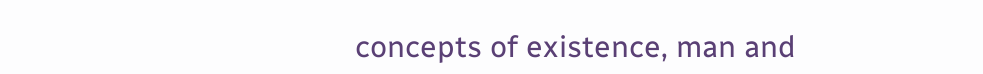concepts of existence, man and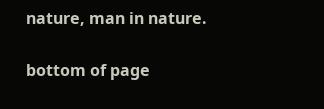nature, man in nature.

bottom of page